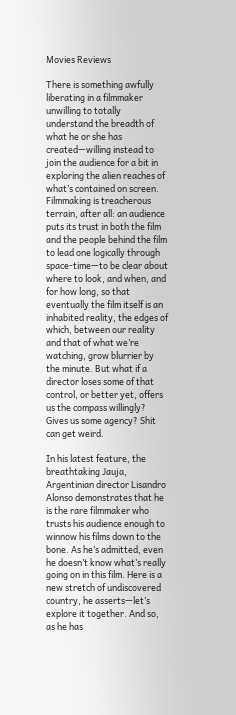Movies Reviews

There is something awfully liberating in a filmmaker unwilling to totally understand the breadth of what he or she has created—willing instead to join the audience for a bit in exploring the alien reaches of what’s contained on screen. Filmmaking is treacherous terrain, after all: an audience puts its trust in both the film and the people behind the film to lead one logically through space-time—to be clear about where to look, and when, and for how long, so that eventually the film itself is an inhabited reality, the edges of which, between our reality and that of what we’re watching, grow blurrier by the minute. But what if a director loses some of that control, or better yet, offers us the compass willingly? Gives us some agency? Shit can get weird.

In his latest feature, the breathtaking Jauja, Argentinian director Lisandro Alonso demonstrates that he is the rare filmmaker who trusts his audience enough to winnow his films down to the bone. As he’s admitted, even he doesn’t know what’s really going on in this film. Here is a new stretch of undiscovered country, he asserts—let’s explore it together. And so, as he has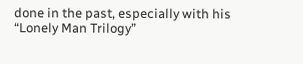done in the past, especially with his “Lonely Man Trilogy”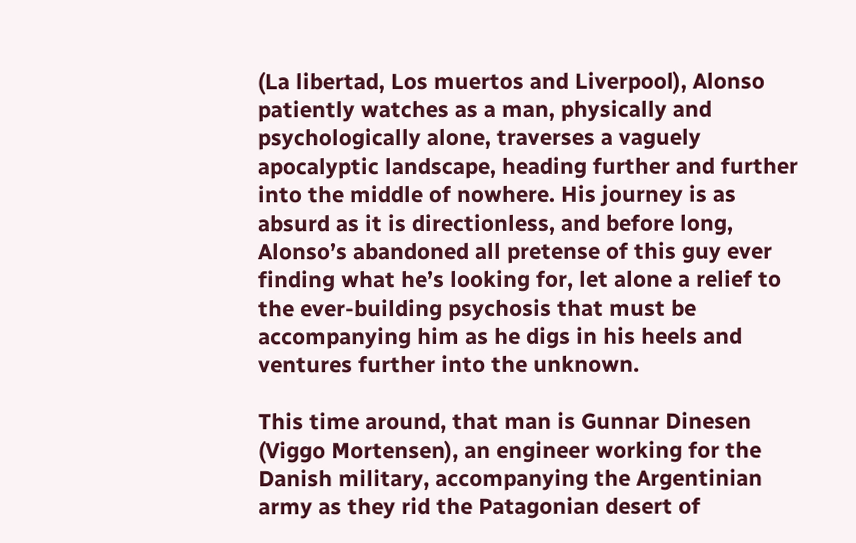(La libertad, Los muertos and Liverpool), Alonso patiently watches as a man, physically and psychologically alone, traverses a vaguely apocalyptic landscape, heading further and further into the middle of nowhere. His journey is as absurd as it is directionless, and before long, Alonso’s abandoned all pretense of this guy ever finding what he’s looking for, let alone a relief to the ever-building psychosis that must be accompanying him as he digs in his heels and ventures further into the unknown.

This time around, that man is Gunnar Dinesen (Viggo Mortensen), an engineer working for the Danish military, accompanying the Argentinian army as they rid the Patagonian desert of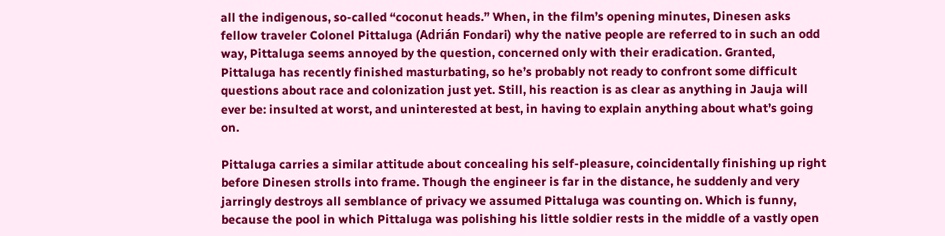all the indigenous, so-called “coconut heads.” When, in the film’s opening minutes, Dinesen asks fellow traveler Colonel Pittaluga (Adrián Fondari) why the native people are referred to in such an odd way, Pittaluga seems annoyed by the question, concerned only with their eradication. Granted, Pittaluga has recently finished masturbating, so he’s probably not ready to confront some difficult questions about race and colonization just yet. Still, his reaction is as clear as anything in Jauja will ever be: insulted at worst, and uninterested at best, in having to explain anything about what’s going on.

Pittaluga carries a similar attitude about concealing his self-pleasure, coincidentally finishing up right before Dinesen strolls into frame. Though the engineer is far in the distance, he suddenly and very jarringly destroys all semblance of privacy we assumed Pittaluga was counting on. Which is funny, because the pool in which Pittaluga was polishing his little soldier rests in the middle of a vastly open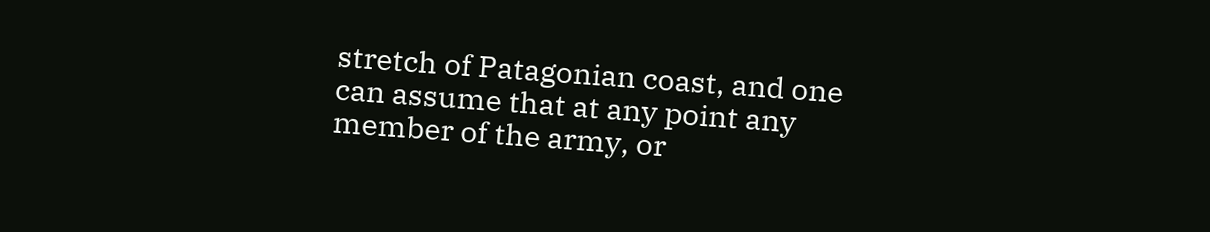stretch of Patagonian coast, and one can assume that at any point any member of the army, or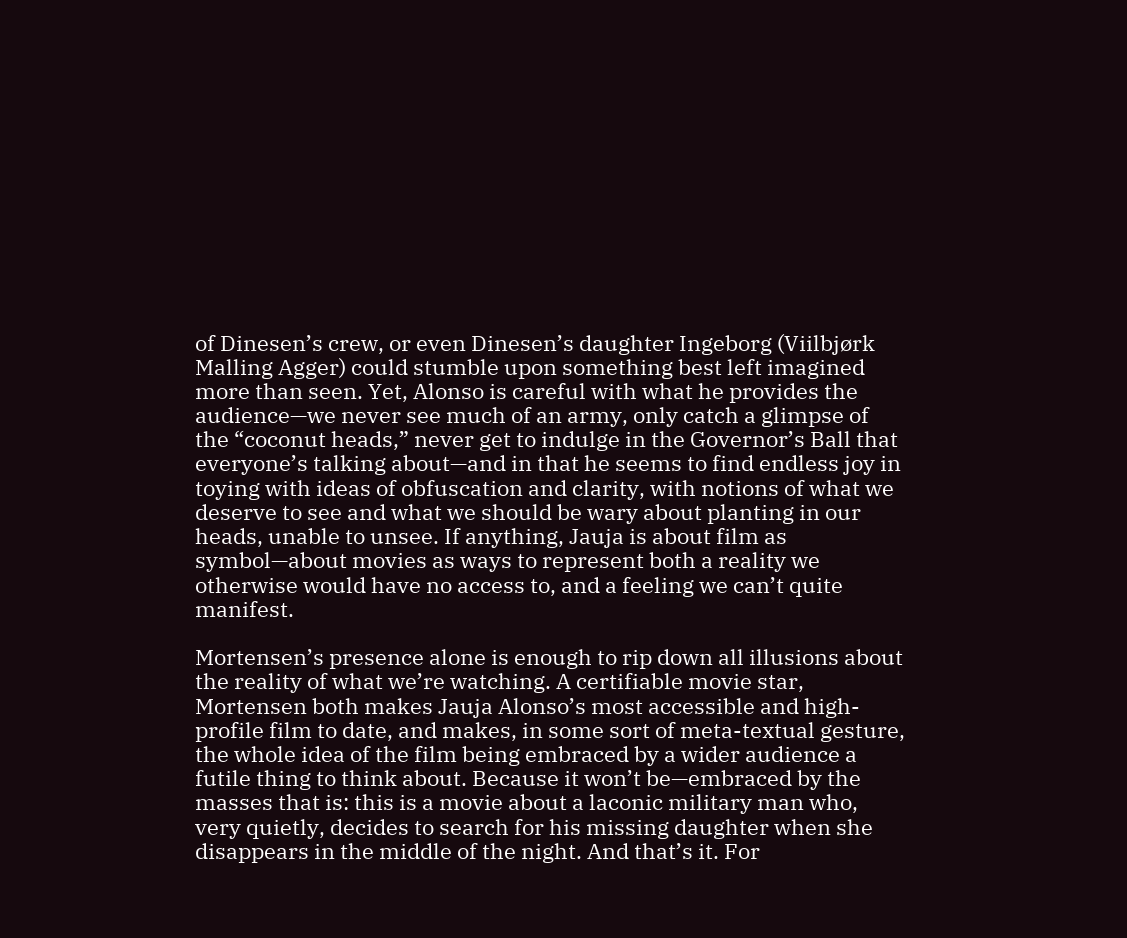of Dinesen’s crew, or even Dinesen’s daughter Ingeborg (Viilbjørk Malling Agger) could stumble upon something best left imagined more than seen. Yet, Alonso is careful with what he provides the audience—we never see much of an army, only catch a glimpse of the “coconut heads,” never get to indulge in the Governor’s Ball that everyone’s talking about—and in that he seems to find endless joy in toying with ideas of obfuscation and clarity, with notions of what we deserve to see and what we should be wary about planting in our heads, unable to unsee. If anything, Jauja is about film as symbol—about movies as ways to represent both a reality we otherwise would have no access to, and a feeling we can’t quite manifest.

Mortensen’s presence alone is enough to rip down all illusions about the reality of what we’re watching. A certifiable movie star, Mortensen both makes Jauja Alonso’s most accessible and high-profile film to date, and makes, in some sort of meta-textual gesture, the whole idea of the film being embraced by a wider audience a futile thing to think about. Because it won’t be—embraced by the masses that is: this is a movie about a laconic military man who, very quietly, decides to search for his missing daughter when she disappears in the middle of the night. And that’s it. For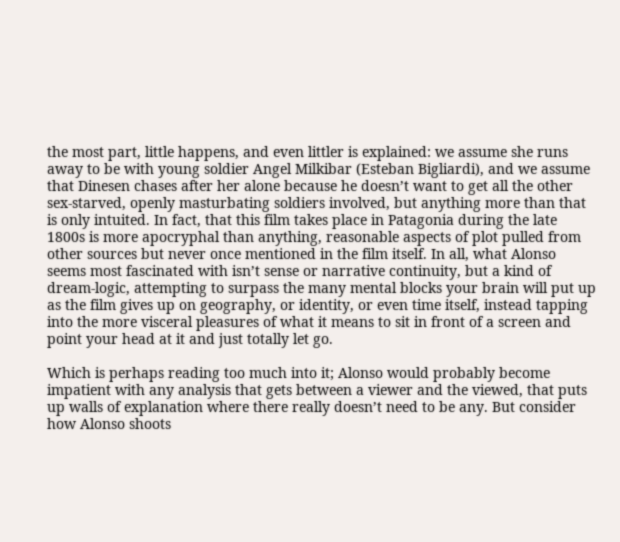the most part, little happens, and even littler is explained: we assume she runs away to be with young soldier Angel Milkibar (Esteban Bigliardi), and we assume that Dinesen chases after her alone because he doesn’t want to get all the other sex-starved, openly masturbating soldiers involved, but anything more than that is only intuited. In fact, that this film takes place in Patagonia during the late 1800s is more apocryphal than anything, reasonable aspects of plot pulled from other sources but never once mentioned in the film itself. In all, what Alonso seems most fascinated with isn’t sense or narrative continuity, but a kind of dream-logic, attempting to surpass the many mental blocks your brain will put up as the film gives up on geography, or identity, or even time itself, instead tapping into the more visceral pleasures of what it means to sit in front of a screen and point your head at it and just totally let go.

Which is perhaps reading too much into it; Alonso would probably become impatient with any analysis that gets between a viewer and the viewed, that puts up walls of explanation where there really doesn’t need to be any. But consider how Alonso shoots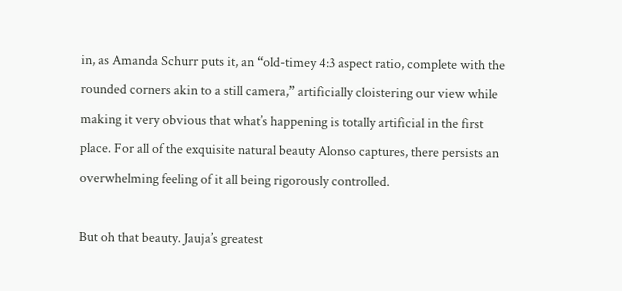in, as Amanda Schurr puts it, an “old-timey 4:3 aspect ratio, complete with the rounded corners akin to a still camera,” artificially cloistering our view while making it very obvious that what’s happening is totally artificial in the first place. For all of the exquisite natural beauty Alonso captures, there persists an overwhelming feeling of it all being rigorously controlled.

But oh that beauty. Jauja’s greatest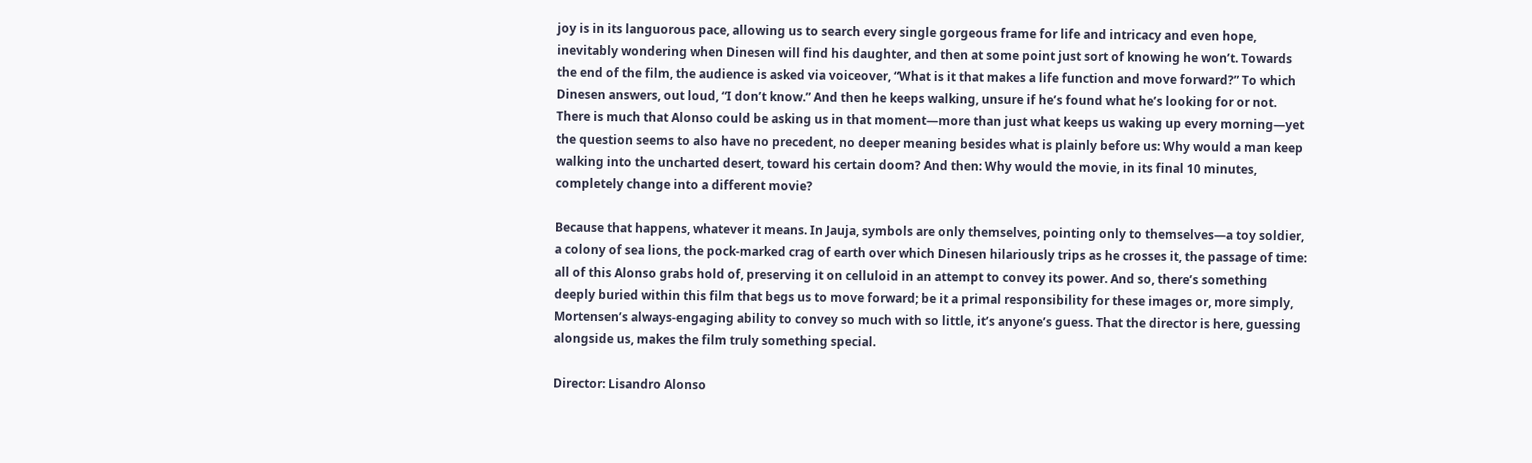joy is in its languorous pace, allowing us to search every single gorgeous frame for life and intricacy and even hope, inevitably wondering when Dinesen will find his daughter, and then at some point just sort of knowing he won’t. Towards the end of the film, the audience is asked via voiceover, “What is it that makes a life function and move forward?” To which Dinesen answers, out loud, “I don’t know.” And then he keeps walking, unsure if he’s found what he’s looking for or not. There is much that Alonso could be asking us in that moment—more than just what keeps us waking up every morning—yet the question seems to also have no precedent, no deeper meaning besides what is plainly before us: Why would a man keep walking into the uncharted desert, toward his certain doom? And then: Why would the movie, in its final 10 minutes, completely change into a different movie?

Because that happens, whatever it means. In Jauja, symbols are only themselves, pointing only to themselves—a toy soldier, a colony of sea lions, the pock-marked crag of earth over which Dinesen hilariously trips as he crosses it, the passage of time: all of this Alonso grabs hold of, preserving it on celluloid in an attempt to convey its power. And so, there’s something deeply buried within this film that begs us to move forward; be it a primal responsibility for these images or, more simply, Mortensen’s always-engaging ability to convey so much with so little, it’s anyone’s guess. That the director is here, guessing alongside us, makes the film truly something special.

Director: Lisandro Alonso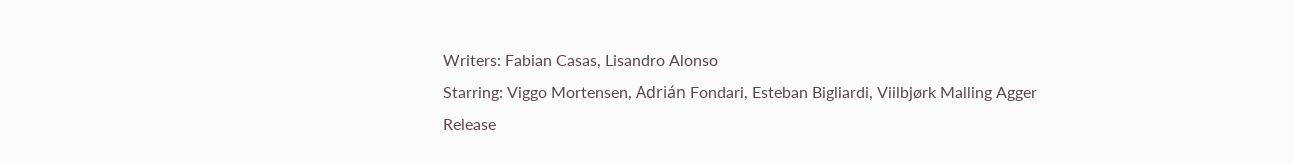Writers: Fabian Casas, Lisandro Alonso
Starring: Viggo Mortensen, Adrián Fondari, Esteban Bigliardi, Viilbjørk Malling Agger
Release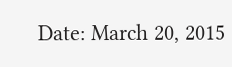Date: March 20, 2015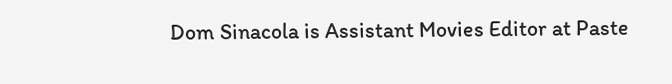Dom Sinacola is Assistant Movies Editor at Paste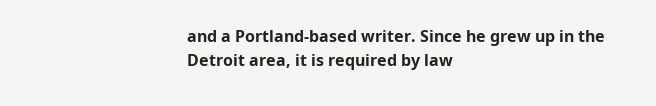and a Portland-based writer. Since he grew up in the Detroit area, it is required by law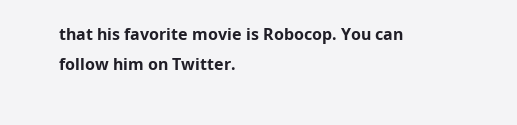that his favorite movie is Robocop. You can follow him on Twitter.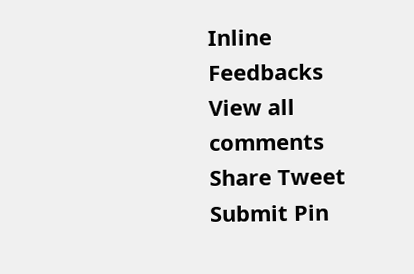Inline Feedbacks
View all comments
Share Tweet Submit Pin